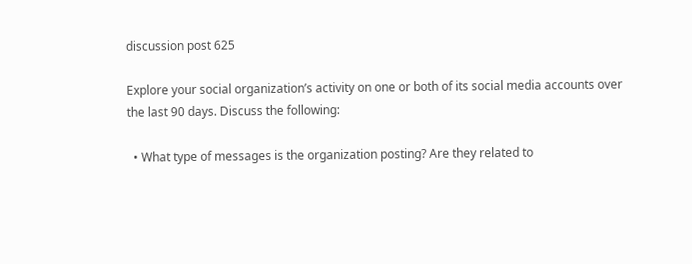discussion post 625

Explore your social organization’s activity on one or both of its social media accounts over the last 90 days. Discuss the following:

  • What type of messages is the organization posting? Are they related to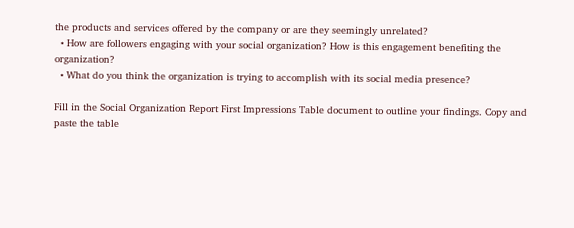the products and services offered by the company or are they seemingly unrelated?
  • How are followers engaging with your social organization? How is this engagement benefiting the organization?
  • What do you think the organization is trying to accomplish with its social media presence?

Fill in the Social Organization Report First Impressions Table document to outline your findings. Copy and paste the table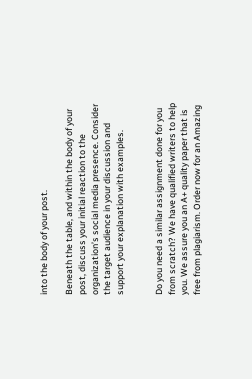into the body of your post.

Beneath the table, and within the body of your post, discuss your initial reaction to the organization’s social media presence. Consider the target audience in your discussion and support your explanation with examples.


Do you need a similar assignment done for you from scratch? We have qualified writers to help you. We assure you an A+ quality paper that is free from plagiarism. Order now for an Amazing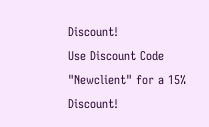Discount!
Use Discount Code "Newclient" for a 15% Discount!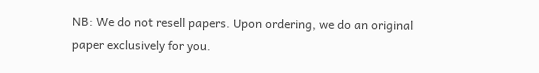NB: We do not resell papers. Upon ordering, we do an original paper exclusively for you.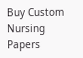Buy Custom Nursing Papers